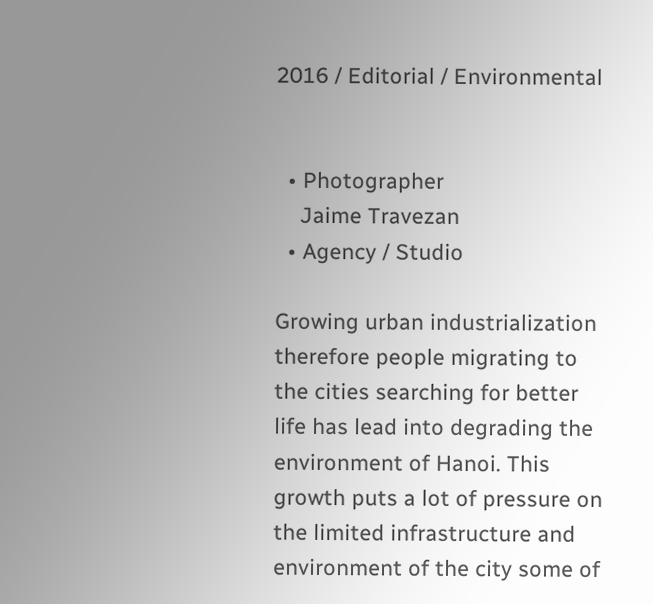2016 / Editorial / Environmental


  • Photographer
    Jaime Travezan
  • Agency / Studio

Growing urban industrialization therefore people migrating to the cities searching for better life has lead into degrading the environment of Hanoi. This growth puts a lot of pressure on the limited infrastructure and environment of the city some of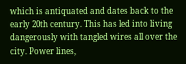which is antiquated and dates back to the early 20th century. This has led into living dangerously with tangled wires all over the city. Power lines,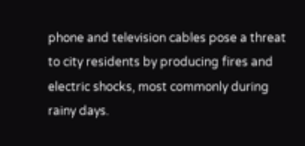phone and television cables pose a threat to city residents by producing fires and electric shocks, most commonly during rainy days.